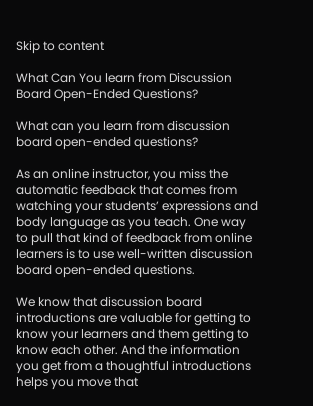Skip to content

What Can You learn from Discussion Board Open-Ended Questions?

What can you learn from discussion board open-ended questions?

As an online instructor, you miss the automatic feedback that comes from watching your students’ expressions and body language as you teach. One way to pull that kind of feedback from online learners is to use well-written discussion board open-ended questions.

We know that discussion board introductions are valuable for getting to know your learners and them getting to know each other. And the information you get from a thoughtful introductions helps you move that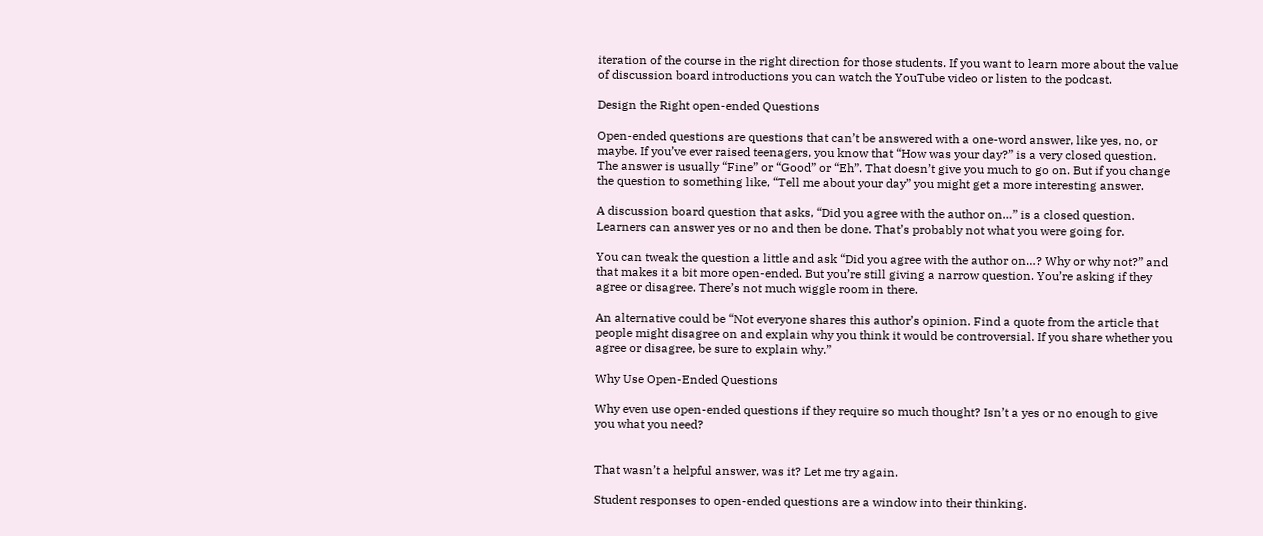iteration of the course in the right direction for those students. If you want to learn more about the value of discussion board introductions you can watch the YouTube video or listen to the podcast.

Design the Right open-ended Questions

Open-ended questions are questions that can’t be answered with a one-word answer, like yes, no, or maybe. If you’ve ever raised teenagers, you know that “How was your day?” is a very closed question. The answer is usually “Fine” or “Good” or “Eh”. That doesn’t give you much to go on. But if you change the question to something like, “Tell me about your day” you might get a more interesting answer.

A discussion board question that asks, “Did you agree with the author on…” is a closed question. Learners can answer yes or no and then be done. That’s probably not what you were going for.

You can tweak the question a little and ask “Did you agree with the author on…? Why or why not?” and that makes it a bit more open-ended. But you’re still giving a narrow question. You’re asking if they agree or disagree. There’s not much wiggle room in there.

An alternative could be “Not everyone shares this author’s opinion. Find a quote from the article that people might disagree on and explain why you think it would be controversial. If you share whether you agree or disagree, be sure to explain why.”

Why Use Open-Ended Questions

Why even use open-ended questions if they require so much thought? Isn’t a yes or no enough to give you what you need?


That wasn’t a helpful answer, was it? Let me try again.

Student responses to open-ended questions are a window into their thinking.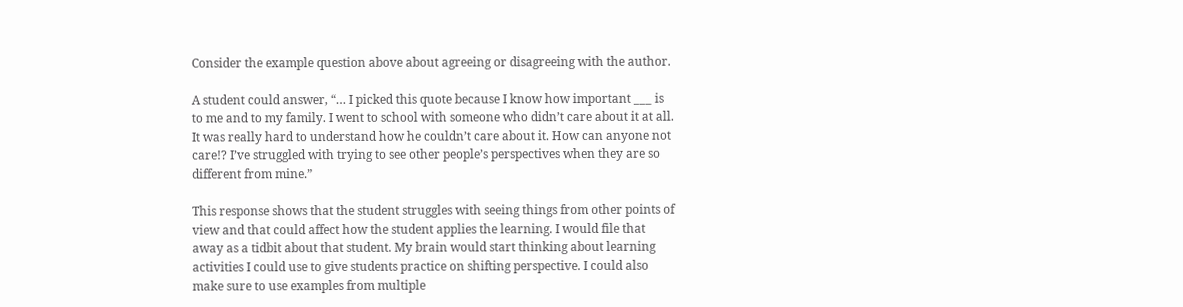Consider the example question above about agreeing or disagreeing with the author.

A student could answer, “… I picked this quote because I know how important ___ is to me and to my family. I went to school with someone who didn’t care about it at all. It was really hard to understand how he couldn’t care about it. How can anyone not care!? I’ve struggled with trying to see other people’s perspectives when they are so different from mine.”

This response shows that the student struggles with seeing things from other points of view and that could affect how the student applies the learning. I would file that away as a tidbit about that student. My brain would start thinking about learning activities I could use to give students practice on shifting perspective. I could also make sure to use examples from multiple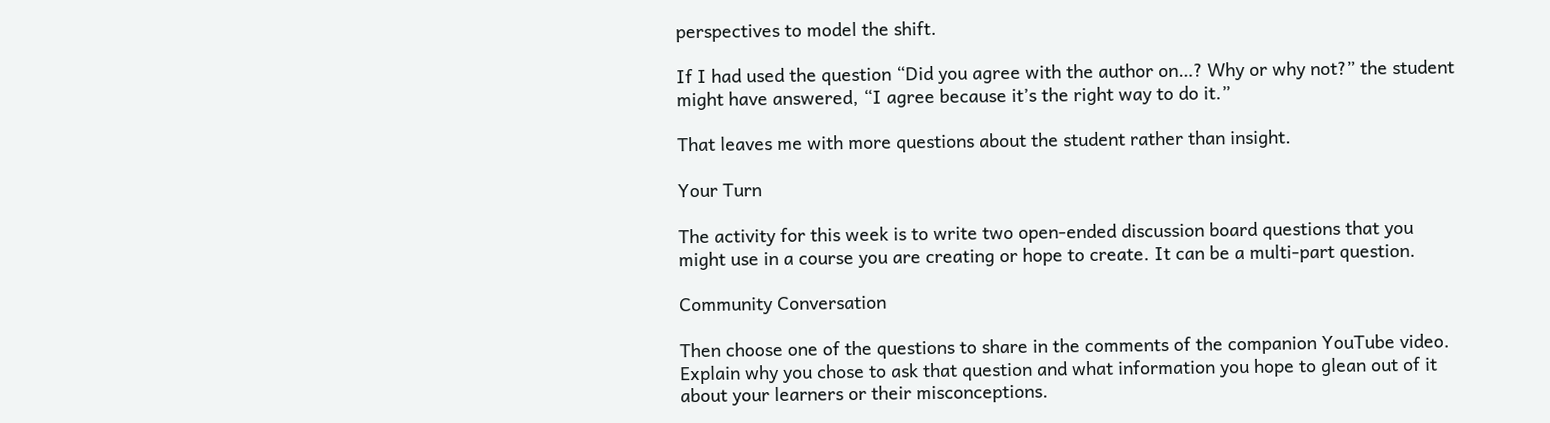perspectives to model the shift.

If I had used the question “Did you agree with the author on…? Why or why not?” the student might have answered, “I agree because it’s the right way to do it.”

That leaves me with more questions about the student rather than insight.

Your Turn

The activity for this week is to write two open-ended discussion board questions that you might use in a course you are creating or hope to create. It can be a multi-part question.

Community Conversation

Then choose one of the questions to share in the comments of the companion YouTube video. Explain why you chose to ask that question and what information you hope to glean out of it about your learners or their misconceptions.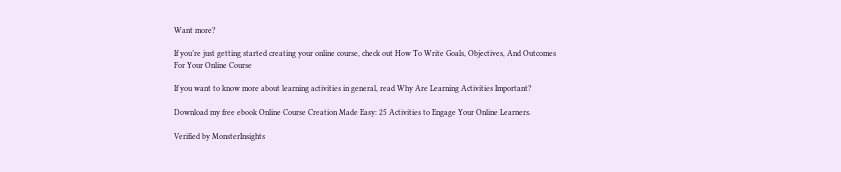Want more?

If you’re just getting started creating your online course, check out How To Write Goals, Objectives, And Outcomes For Your Online Course

If you want to know more about learning activities in general, read Why Are Learning Activities Important?

Download my free ebook Online Course Creation Made Easy: 25 Activities to Engage Your Online Learners.

Verified by MonsterInsights